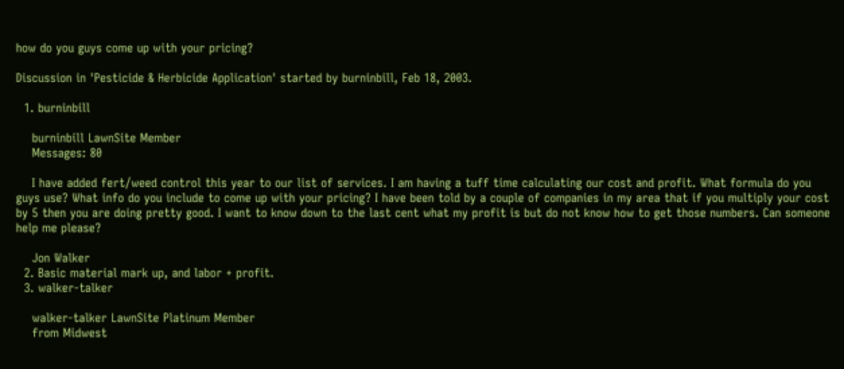how do you guys come up with your pricing?

Discussion in 'Pesticide & Herbicide Application' started by burninbill, Feb 18, 2003.

  1. burninbill

    burninbill LawnSite Member
    Messages: 80

    I have added fert/weed control this year to our list of services. I am having a tuff time calculating our cost and profit. What formula do you guys use? What info do you include to come up with your pricing? I have been told by a couple of companies in my area that if you multiply your cost by 5 then you are doing pretty good. I want to know down to the last cent what my profit is but do not know how to get those numbers. Can someone help me please?

    Jon Walker
  2. Basic material mark up, and labor + profit.
  3. walker-talker

    walker-talker LawnSite Platinum Member
    from Midwest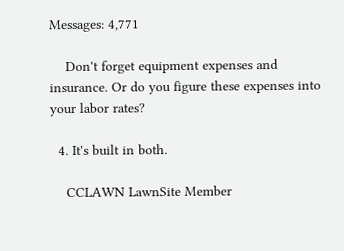Messages: 4,771

    Don't forget equipment expenses and insurance. Or do you figure these expenses into your labor rates?

  4. It's built in both.

    CCLAWN LawnSite Member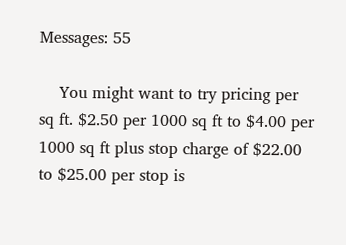Messages: 55

    You might want to try pricing per sq ft. $2.50 per 1000 sq ft to $4.00 per 1000 sq ft plus stop charge of $22.00 to $25.00 per stop is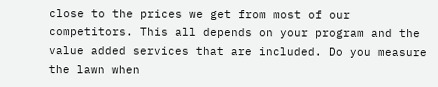close to the prices we get from most of our competitors. This all depends on your program and the value added services that are included. Do you measure the lawn when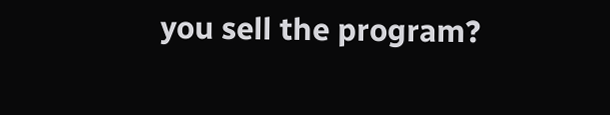you sell the program?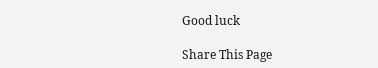Good luck

Share This Page